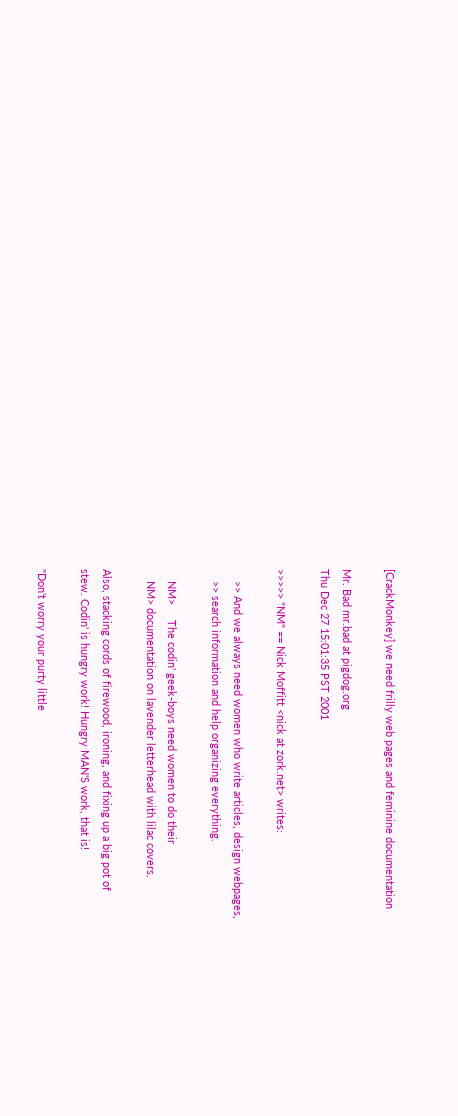[CrackMonkey] we need frilly web pages and feminine documentation

Mr. Bad mr.bad at pigdog.org
Thu Dec 27 15:01:35 PST 2001

>>>>> "NM" == Nick Moffitt <nick at zork.net> writes:

    >> And we always need women who write articles, design webpages,
    >> search information and help organizing everything.

    NM>     The codin' geek-boys need women to do their
    NM> documentation on lavender letterhead with lilac covers.

Also, stacking cords of firewood, ironing, and fixing up a big pot of
stew. Codin' is hungry work! Hungry MAN'S work, that is!

"Don't worry your purty little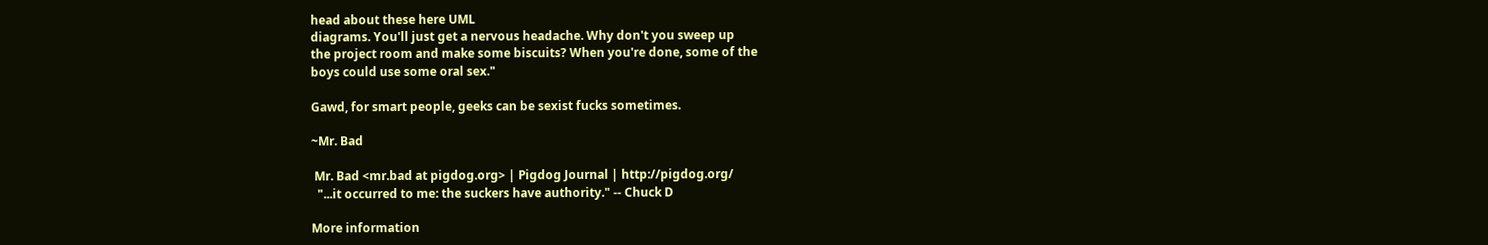head about these here UML
diagrams. You'll just get a nervous headache. Why don't you sweep up
the project room and make some biscuits? When you're done, some of the
boys could use some oral sex."

Gawd, for smart people, geeks can be sexist fucks sometimes.

~Mr. Bad

 Mr. Bad <mr.bad at pigdog.org> | Pigdog Journal | http://pigdog.org/
  "...it occurred to me: the suckers have authority." -- Chuck D

More information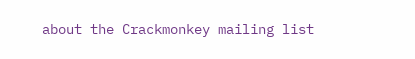about the Crackmonkey mailing list